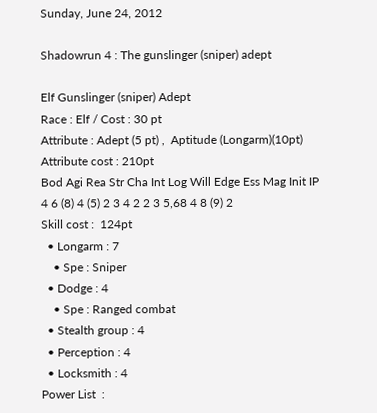Sunday, June 24, 2012

Shadowrun 4 : The gunslinger (sniper) adept

Elf Gunslinger (sniper) Adept
Race : Elf / Cost : 30 pt
Attribute : Adept (5 pt) ,  Aptitude (Longarm)(10pt)
Attribute cost : 210pt
Bod Agi Rea Str Cha Int Log Will Edge Ess Mag Init IP
4 6 (8) 4 (5) 2 3 4 2 2 3 5,68 4 8 (9) 2
Skill cost :  124pt
  • Longarm : 7
    • Spe : Sniper
  • Dodge : 4
    • Spe : Ranged combat
  • Stealth group : 4
  • Perception : 4
  • Locksmith : 4
Power List  :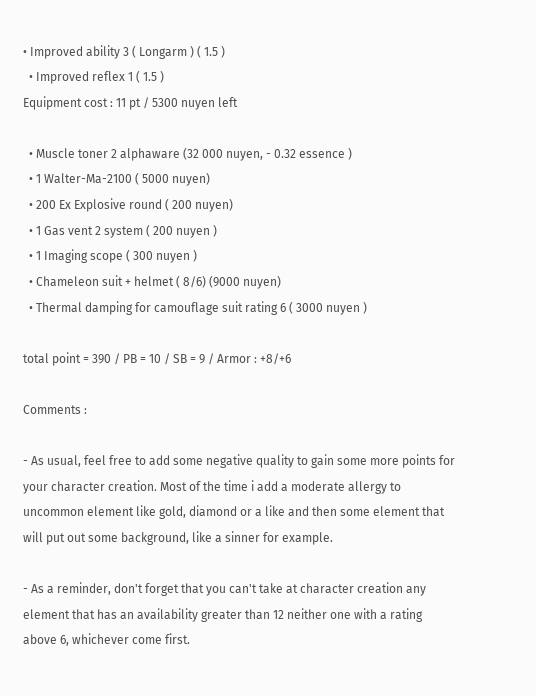• Improved ability 3 ( Longarm ) ( 1.5 )
  • Improved reflex 1 ( 1.5 )
Equipment cost : 11 pt / 5300 nuyen left

  • Muscle toner 2 alphaware (32 000 nuyen, - 0.32 essence )
  • 1 Walter-Ma-2100 ( 5000 nuyen)
  • 200 Ex Explosive round ( 200 nuyen)
  • 1 Gas vent 2 system ( 200 nuyen )
  • 1 Imaging scope ( 300 nuyen )
  • Chameleon suit + helmet ( 8/6) (9000 nuyen)
  • Thermal damping for camouflage suit rating 6 ( 3000 nuyen )

total point = 390 / PB = 10 / SB = 9 / Armor : +8/+6

Comments :

- As usual, feel free to add some negative quality to gain some more points for your character creation. Most of the time i add a moderate allergy to uncommon element like gold, diamond or a like and then some element that will put out some background, like a sinner for example.

- As a reminder, don't forget that you can't take at character creation any element that has an availability greater than 12 neither one with a rating above 6, whichever come first.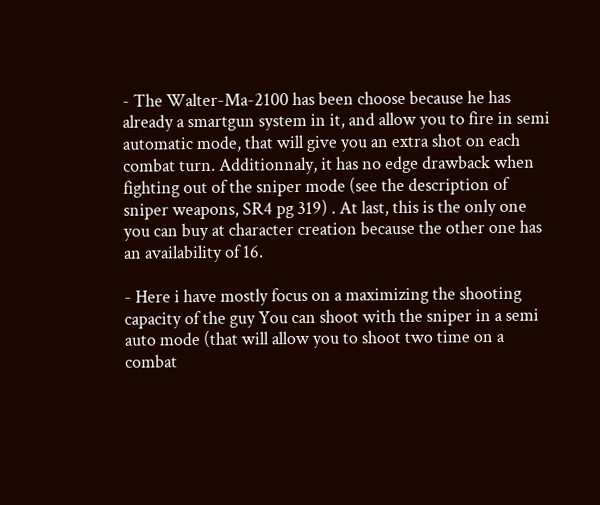- The Walter-Ma-2100 has been choose because he has already a smartgun system in it, and allow you to fire in semi automatic mode, that will give you an extra shot on each combat turn. Additionnaly, it has no edge drawback when fighting out of the sniper mode (see the description of sniper weapons, SR4 pg 319) . At last, this is the only one you can buy at character creation because the other one has an availability of 16.

- Here i have mostly focus on a maximizing the shooting capacity of the guy You can shoot with the sniper in a semi auto mode (that will allow you to shoot two time on a combat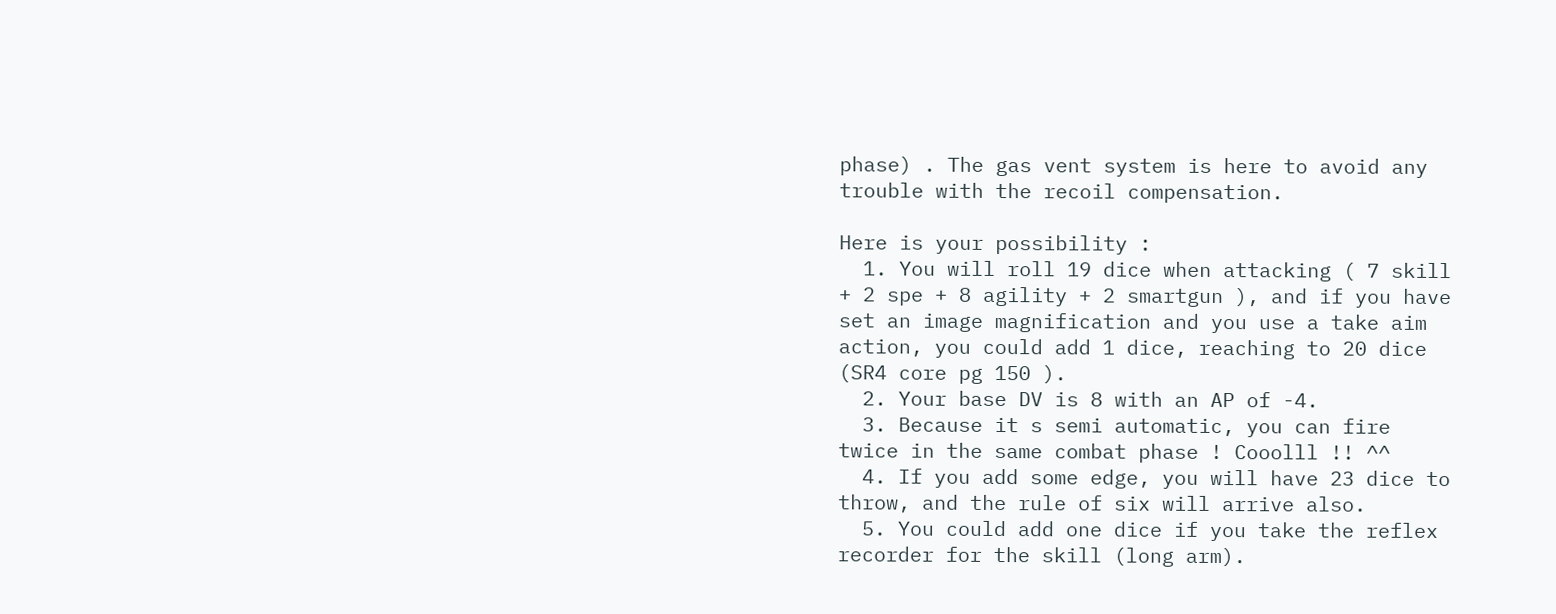phase) . The gas vent system is here to avoid any trouble with the recoil compensation.

Here is your possibility :
  1. You will roll 19 dice when attacking ( 7 skill + 2 spe + 8 agility + 2 smartgun ), and if you have set an image magnification and you use a take aim action, you could add 1 dice, reaching to 20 dice (SR4 core pg 150 ).
  2. Your base DV is 8 with an AP of -4.
  3. Because it s semi automatic, you can fire twice in the same combat phase ! Cooolll !! ^^
  4. If you add some edge, you will have 23 dice to throw, and the rule of six will arrive also.
  5. You could add one dice if you take the reflex recorder for the skill (long arm).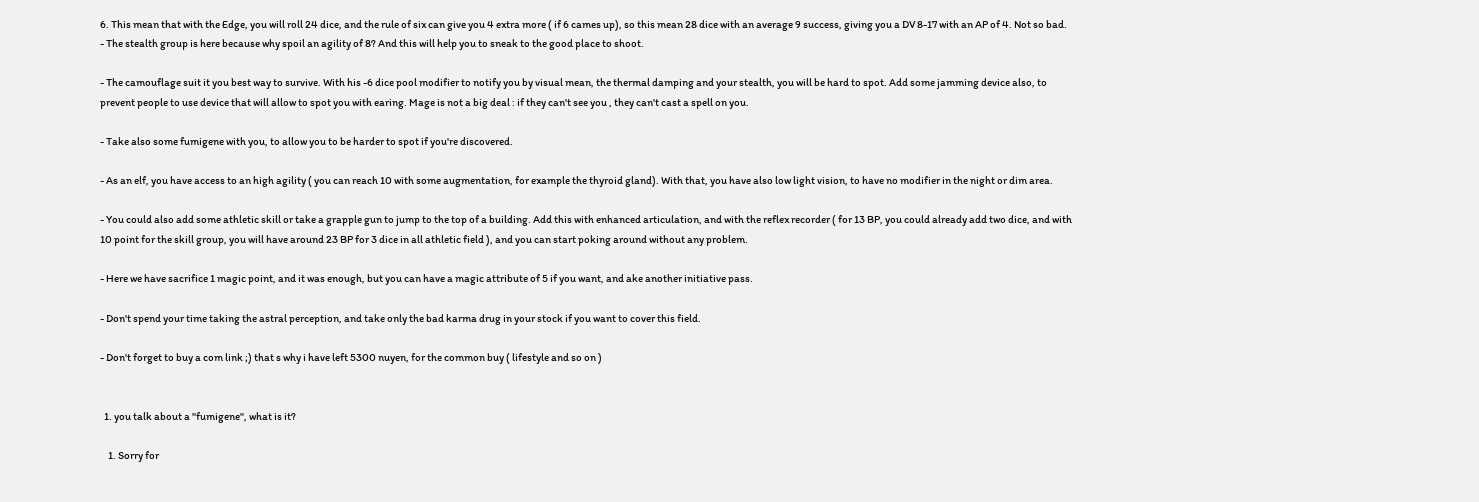6. This mean that with the Edge, you will roll 24 dice, and the rule of six can give you 4 extra more ( if 6 cames up), so this mean 28 dice with an average 9 success, giving you a DV 8-17 with an AP of 4. Not so bad.
- The stealth group is here because why spoil an agility of 8? And this will help you to sneak to the good place to shoot.

- The camouflage suit it you best way to survive. With his -6 dice pool modifier to notify you by visual mean, the thermal damping and your stealth, you will be hard to spot. Add some jamming device also, to prevent people to use device that will allow to spot you with earing. Mage is not a big deal : if they can't see you , they can't cast a spell on you.

- Take also some fumigene with you, to allow you to be harder to spot if you're discovered.

- As an elf, you have access to an high agility ( you can reach 10 with some augmentation, for example the thyroid gland). With that, you have also low light vision, to have no modifier in the night or dim area.

- You could also add some athletic skill or take a grapple gun to jump to the top of a building. Add this with enhanced articulation, and with the reflex recorder ( for 13 BP, you could already add two dice, and with 10 point for the skill group, you will have around 23 BP for 3 dice in all athletic field ), and you can start poking around without any problem.

- Here we have sacrifice 1 magic point, and it was enough, but you can have a magic attribute of 5 if you want, and ake another initiative pass.

- Don't spend your time taking the astral perception, and take only the bad karma drug in your stock if you want to cover this field.

- Don't forget to buy a com link ;) that s why i have left 5300 nuyen, for the common buy ( lifestyle and so on )


  1. you talk about a "fumigene", what is it?

    1. Sorry for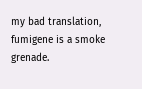my bad translation, fumigene is a smoke grenade.